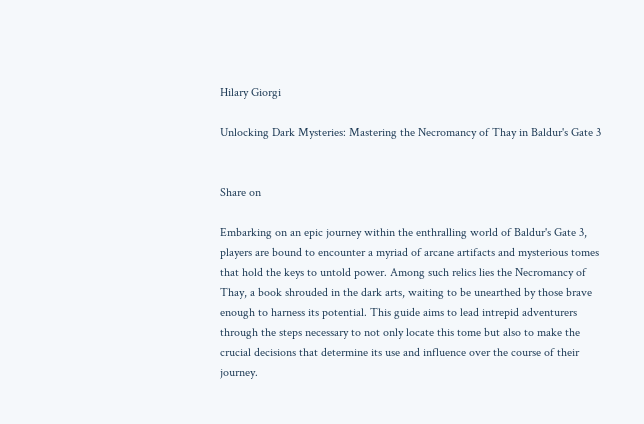Hilary Giorgi

Unlocking Dark Mysteries: Mastering the Necromancy of Thay in Baldur's Gate 3


Share on

Embarking on an epic journey within the enthralling world of Baldur's Gate 3, players are bound to encounter a myriad of arcane artifacts and mysterious tomes that hold the keys to untold power. Among such relics lies the Necromancy of Thay, a book shrouded in the dark arts, waiting to be unearthed by those brave enough to harness its potential. This guide aims to lead intrepid adventurers through the steps necessary to not only locate this tome but also to make the crucial decisions that determine its use and influence over the course of their journey.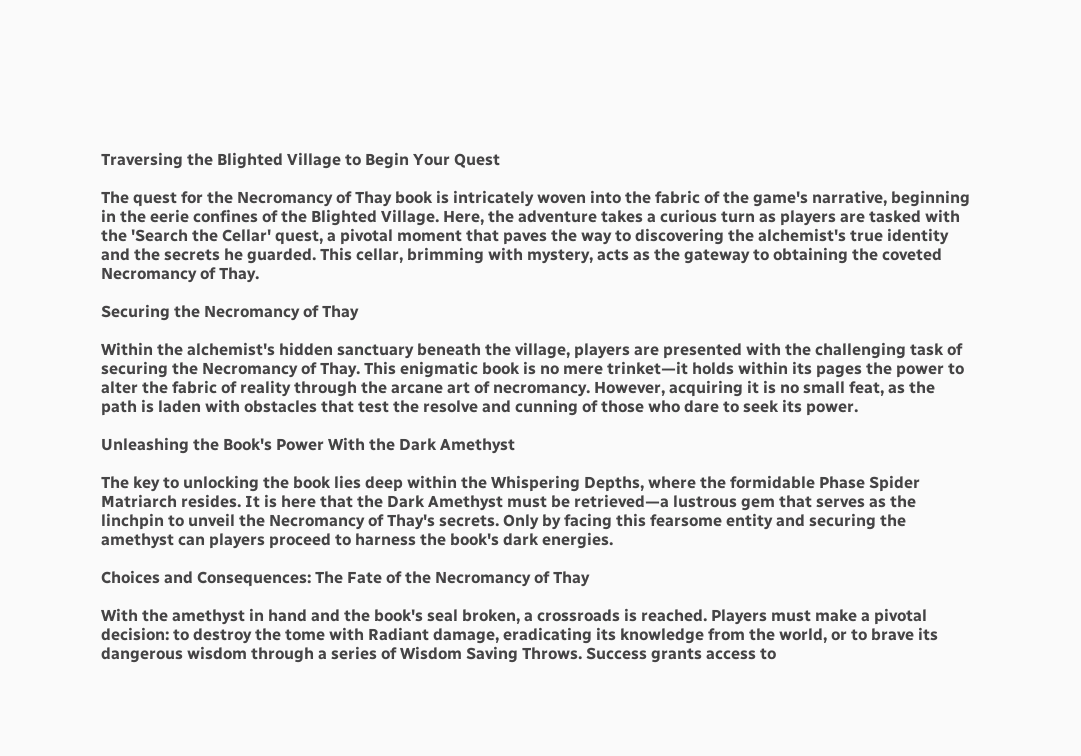Traversing the Blighted Village to Begin Your Quest

The quest for the Necromancy of Thay book is intricately woven into the fabric of the game's narrative, beginning in the eerie confines of the Blighted Village. Here, the adventure takes a curious turn as players are tasked with the 'Search the Cellar' quest, a pivotal moment that paves the way to discovering the alchemist's true identity and the secrets he guarded. This cellar, brimming with mystery, acts as the gateway to obtaining the coveted Necromancy of Thay.

Securing the Necromancy of Thay

Within the alchemist's hidden sanctuary beneath the village, players are presented with the challenging task of securing the Necromancy of Thay. This enigmatic book is no mere trinket—it holds within its pages the power to alter the fabric of reality through the arcane art of necromancy. However, acquiring it is no small feat, as the path is laden with obstacles that test the resolve and cunning of those who dare to seek its power.

Unleashing the Book's Power With the Dark Amethyst

The key to unlocking the book lies deep within the Whispering Depths, where the formidable Phase Spider Matriarch resides. It is here that the Dark Amethyst must be retrieved—a lustrous gem that serves as the linchpin to unveil the Necromancy of Thay's secrets. Only by facing this fearsome entity and securing the amethyst can players proceed to harness the book's dark energies.

Choices and Consequences: The Fate of the Necromancy of Thay

With the amethyst in hand and the book's seal broken, a crossroads is reached. Players must make a pivotal decision: to destroy the tome with Radiant damage, eradicating its knowledge from the world, or to brave its dangerous wisdom through a series of Wisdom Saving Throws. Success grants access to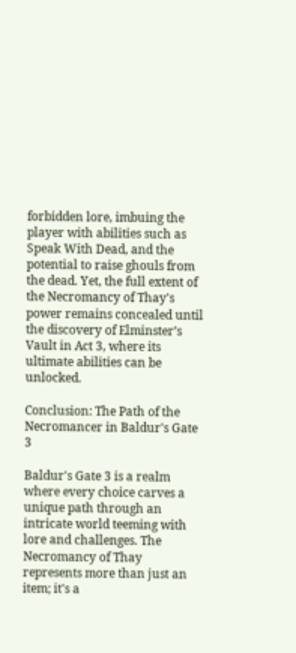forbidden lore, imbuing the player with abilities such as Speak With Dead, and the potential to raise ghouls from the dead. Yet, the full extent of the Necromancy of Thay's power remains concealed until the discovery of Elminster’s Vault in Act 3, where its ultimate abilities can be unlocked.

Conclusion: The Path of the Necromancer in Baldur's Gate 3

Baldur's Gate 3 is a realm where every choice carves a unique path through an intricate world teeming with lore and challenges. The Necromancy of Thay represents more than just an item; it's a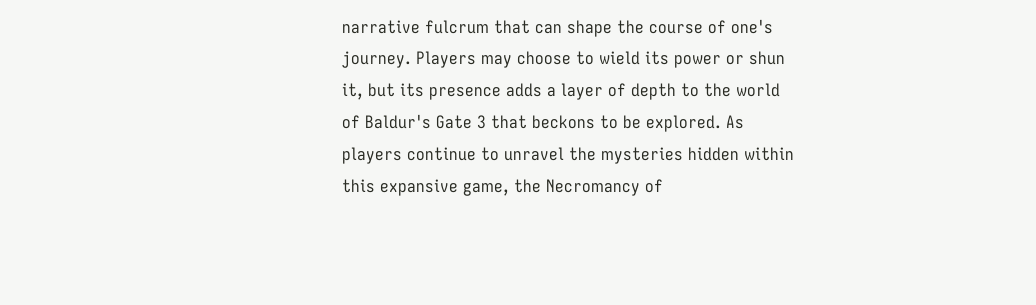narrative fulcrum that can shape the course of one's journey. Players may choose to wield its power or shun it, but its presence adds a layer of depth to the world of Baldur's Gate 3 that beckons to be explored. As players continue to unravel the mysteries hidden within this expansive game, the Necromancy of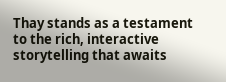Thay stands as a testament to the rich, interactive storytelling that awaits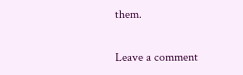them.

Leave a comment